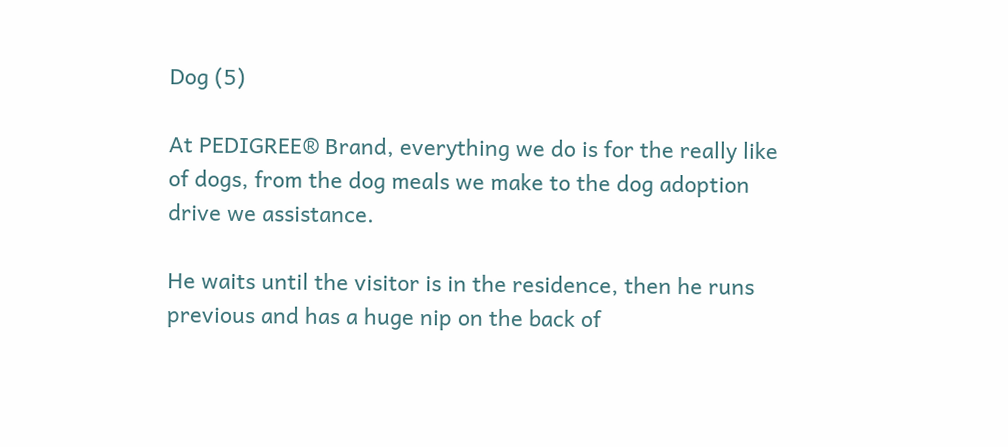Dog (5)

At PEDIGREE® Brand, everything we do is for the really like of dogs, from the dog meals we make to the dog adoption drive we assistance.

He waits until the visitor is in the residence, then he runs previous and has a huge nip on the back of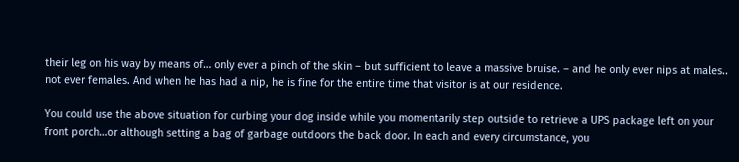their leg on his way by means of… only ever a pinch of the skin – but sufficient to leave a massive bruise. – and he only ever nips at males.. not ever females. And when he has had a nip, he is fine for the entire time that visitor is at our residence.

You could use the above situation for curbing your dog inside while you momentarily step outside to retrieve a UPS package left on your front porch…or although setting a bag of garbage outdoors the back door. In each and every circumstance, you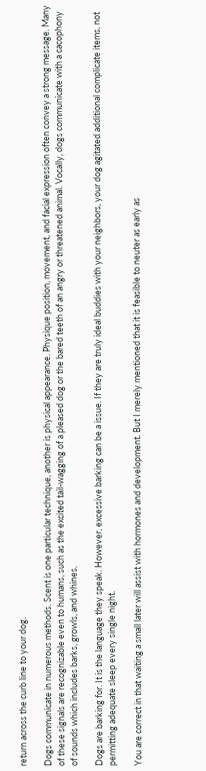return across the curb line to your dog.

Dogs communicate in numerous methods. Scent is one particular technique, another is physical appearance. Physique position, movement, and facial expression often convey a strong message. Many of these signals are recognizable even to humans, such as the excited tail-wagging of a pleased dog or the bared teeth of an angry or threatened animal. Vocally, dogs communicate with a cacophony of sounds which includes barks, growls, and whines.

Dogs are barking for. It is the language they speak. However, excessive barking can be a issue. If they are truly ideal buddies with your neighbors, your dog agitated additional complicate items, not permitting adequate sleep every single night.

You are correct in that waiting a small later will assist with hormones and development. But I merely mentioned that it is feasible to neuter as early as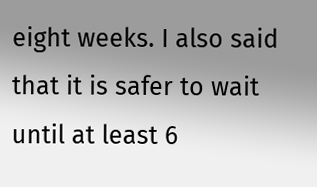eight weeks. I also said that it is safer to wait until at least 6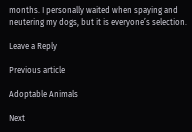months. I personally waited when spaying and neutering my dogs, but it is everyone’s selection.

Leave a Reply

Previous article

Adoptable Animals

Next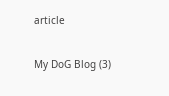article

My DoG Blog (3)